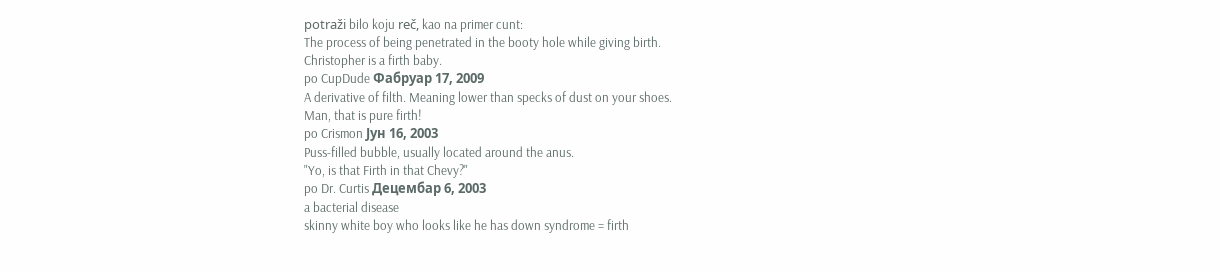potraži bilo koju reč, kao na primer cunt:
The process of being penetrated in the booty hole while giving birth.
Christopher is a firth baby.
po CupDude Фабруар 17, 2009
A derivative of filth. Meaning lower than specks of dust on your shoes.
Man, that is pure firth!
po Crismon Јун 16, 2003
Puss-filled bubble, usually located around the anus.
"Yo, is that Firth in that Chevy?"
po Dr. Curtis Децембар 6, 2003
a bacterial disease
skinny white boy who looks like he has down syndrome = firth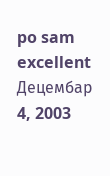po sam excellent Децембар 4, 2003